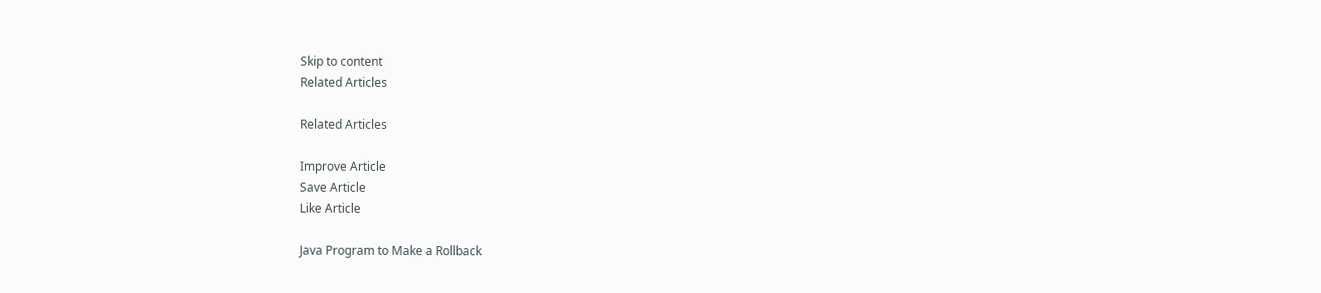Skip to content
Related Articles

Related Articles

Improve Article
Save Article
Like Article

Java Program to Make a Rollback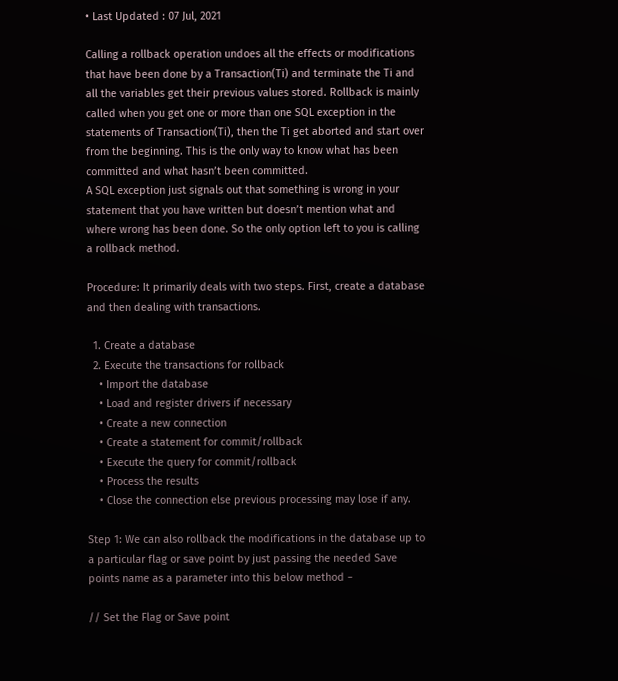• Last Updated : 07 Jul, 2021

Calling a rollback operation undoes all the effects or modifications that have been done by a Transaction(Ti) and terminate the Ti and all the variables get their previous values stored. Rollback is mainly called when you get one or more than one SQL exception in the statements of Transaction(Ti), then the Ti get aborted and start over from the beginning. This is the only way to know what has been committed and what hasn’t been committed.
A SQL exception just signals out that something is wrong in your statement that you have written but doesn’t mention what and where wrong has been done. So the only option left to you is calling a rollback method.

Procedure: It primarily deals with two steps. First, create a database and then dealing with transactions.

  1. Create a database
  2. Execute the transactions for rollback
    • Import the database
    • Load and register drivers if necessary
    • Create a new connection
    • Create a statement for commit/rollback
    • Execute the query for commit/rollback
    • Process the results
    • Close the connection else previous processing may lose if any.

Step 1: We can also rollback the modifications in the database up to a particular flag or save point by just passing the needed Save points name as a parameter into this below method −

// Set the Flag or Save point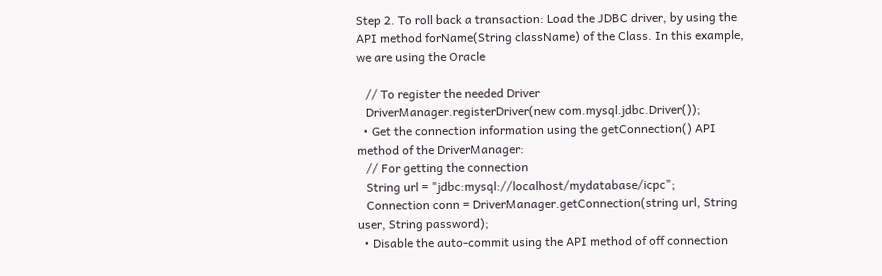Step 2. To roll back a transaction: Load the JDBC driver, by using the API method forName(String className) of the Class. In this example, we are using the Oracle

   // To register the needed Driver
   DriverManager.registerDriver(new com.mysql.jdbc.Driver());
  • Get the connection information using the getConnection() API method of the DriverManager:
   // For getting the connection
   String url = "jdbc:mysql://localhost/mydatabase/icpc";
   Connection conn = DriverManager.getConnection(string url, String user, String password);
  • Disable the auto-commit using the API method of off connection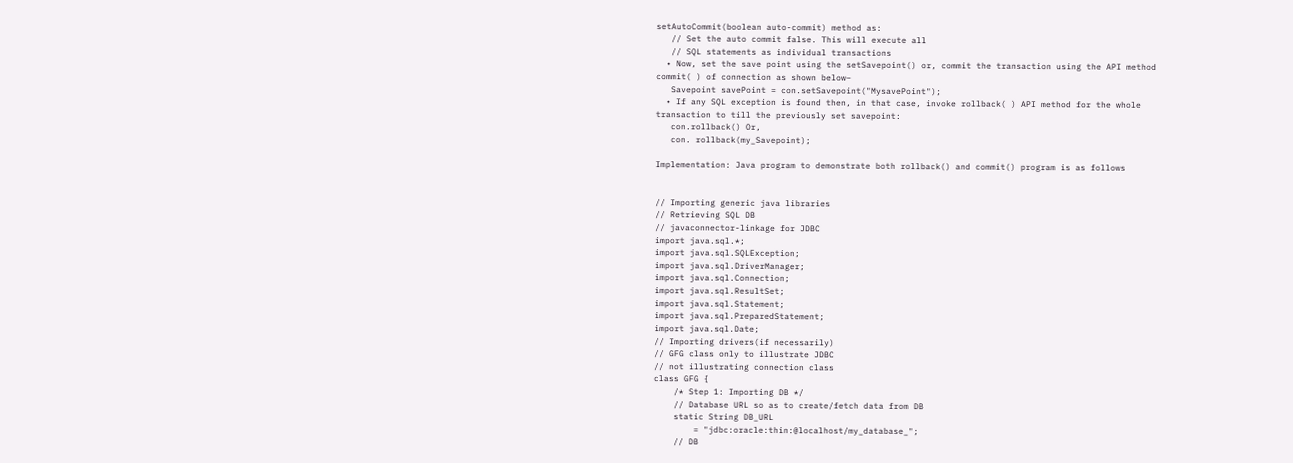setAutoCommit(boolean auto-commit) method as:
   // Set the auto commit false. This will execute all
   // SQL statements as individual transactions
  • Now, set the save point using the setSavepoint() or, commit the transaction using the API method commit( ) of connection as shown below−
   Savepoint savePoint = con.setSavepoint("MysavePoint");
  • If any SQL exception is found then, in that case, invoke rollback( ) API method for the whole transaction to till the previously set savepoint:
   con.rollback() Or,
   con. rollback(my_Savepoint);

Implementation: Java program to demonstrate both rollback() and commit() program is as follows


// Importing generic java libraries
// Retrieving SQL DB
// javaconnector-linkage for JDBC
import java.sql.*;
import java.sql.SQLException;
import java.sql.DriverManager;
import java.sql.Connection;
import java.sql.ResultSet;
import java.sql.Statement;
import java.sql.PreparedStatement;
import java.sql.Date;
// Importing drivers(if necessarily)
// GFG class only to illustrate JDBC
// not illustrating connection class
class GFG {
    /* Step 1: Importing DB */
    // Database URL so as to create/fetch data from DB
    static String DB_URL
        = "jdbc:oracle:thin:@localhost/my_database_";
    // DB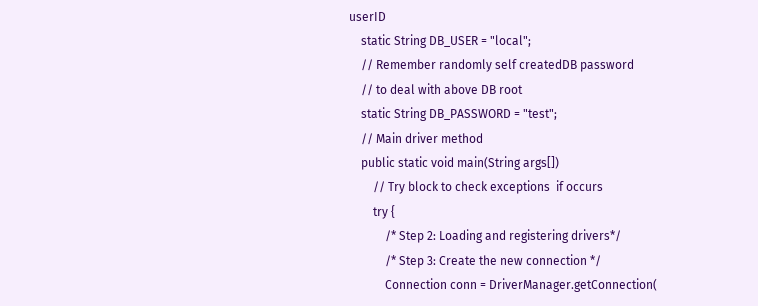userID
    static String DB_USER = "local";
    // Remember randomly self createdDB password
    // to deal with above DB root
    static String DB_PASSWORD = "test";
    // Main driver method
    public static void main(String args[])
        // Try block to check exceptions  if occurs
        try {
            /* Step 2: Loading and registering drivers*/
            /* Step 3: Create the new connection */
            Connection conn = DriverManager.getConnection(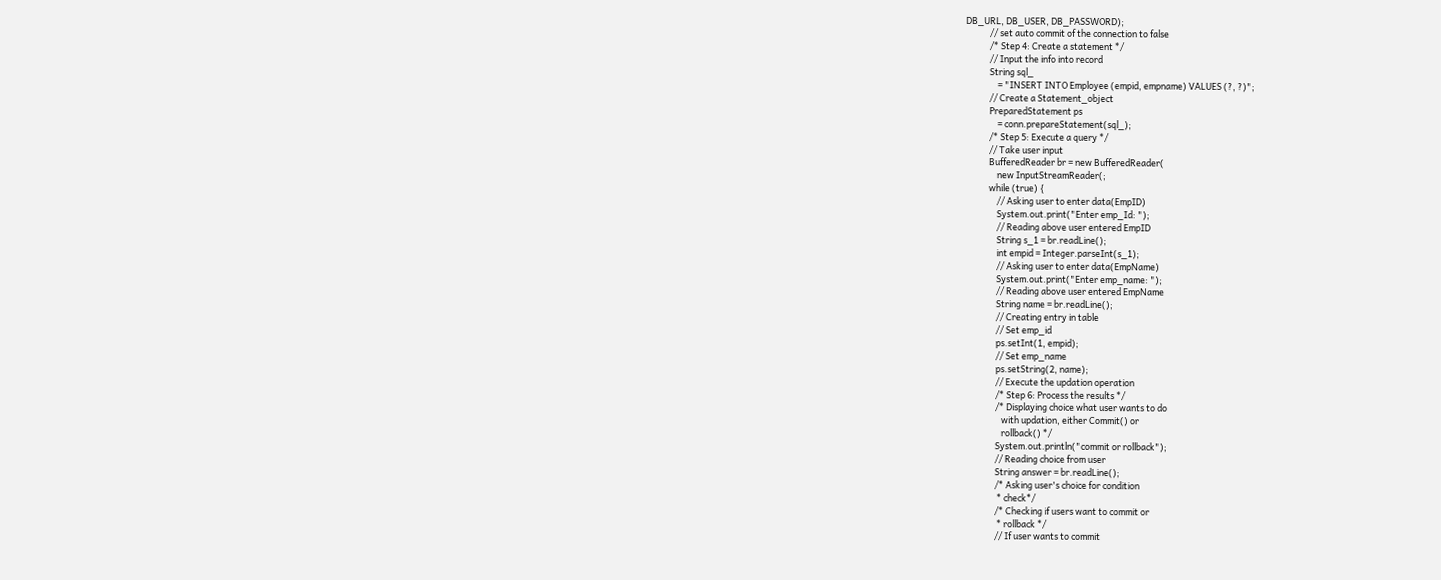DB_URL, DB_USER, DB_PASSWORD);
            // set auto commit of the connection to false
            /* Step 4: Create a statement */
            // Input the info into record
            String sql_
                = "INSERT INTO Employee (empid, empname) VALUES (?, ?)";
            // Create a Statement_object
            PreparedStatement ps
                = conn.prepareStatement(sql_);
            /* Step 5: Execute a query */
            // Take user input
            BufferedReader br = new BufferedReader(
                new InputStreamReader(;
            while (true) {
                // Asking user to enter data(EmpID)
                System.out.print("Enter emp_Id: ");
                // Reading above user entered EmpID
                String s_1 = br.readLine();
                int empid = Integer.parseInt(s_1);
                // Asking user to enter data(EmpName)
                System.out.print("Enter emp_name: ");
                // Reading above user entered EmpName
                String name = br.readLine();
                // Creating entry in table
                // Set emp_id
                ps.setInt(1, empid);
                // Set emp_name
                ps.setString(2, name);
                // Execute the updation operation
                /* Step 6: Process the results */
                /* Displaying choice what user wants to do
                   with updation, either Commit() or
                   rollback() */
                System.out.println("commit or rollback");
                // Reading choice from user
                String answer = br.readLine();
                /* Asking user's choice for condition
                 * check*/
                /* Checking if users want to commit or
                 * rollback */
                // If user wants to commit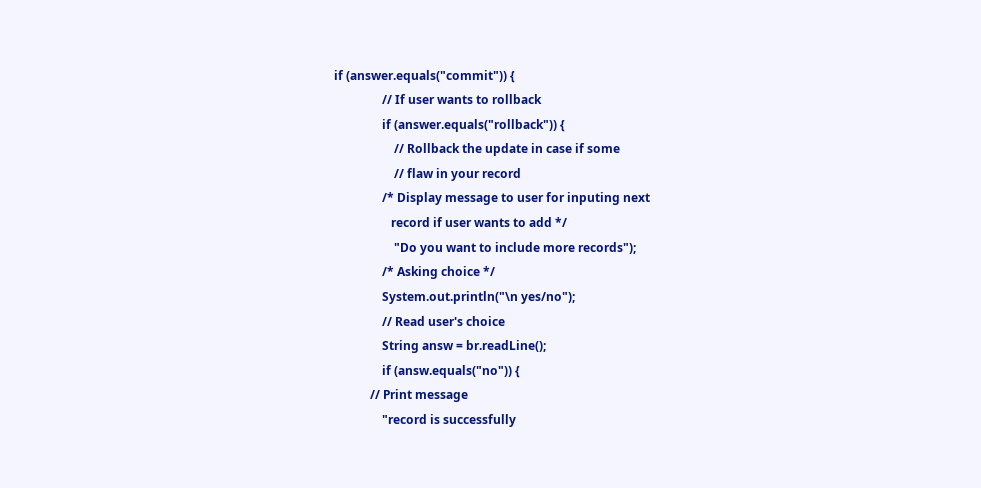if (answer.equals("commit")) {
                // If user wants to rollback
                if (answer.equals("rollback")) {
                    // Rollback the update in case if some
                    // flaw in your record
                /* Display message to user for inputing next
                   record if user wants to add */
                    "Do you want to include more records");
                /* Asking choice */
                System.out.println("\n yes/no");
                // Read user's choice
                String answ = br.readLine();
                if (answ.equals("no")) {
            // Print message
                "record is successfully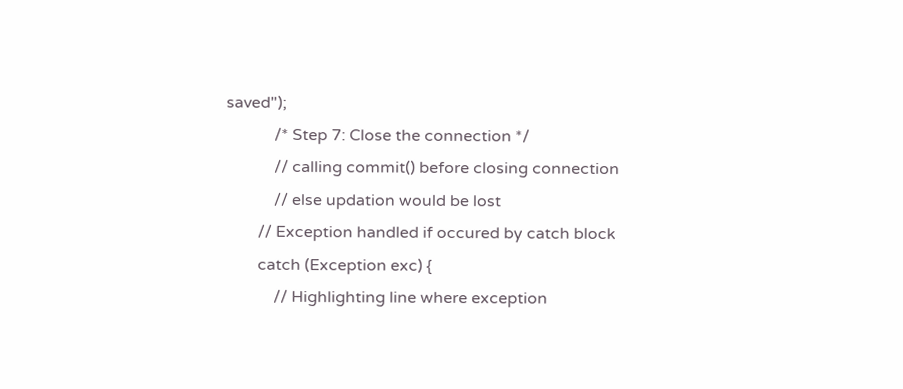saved");
            /* Step 7: Close the connection */
            // calling commit() before closing connection
            // else updation would be lost
        // Exception handled if occured by catch block
        catch (Exception exc) {
            // Highlighting line where exception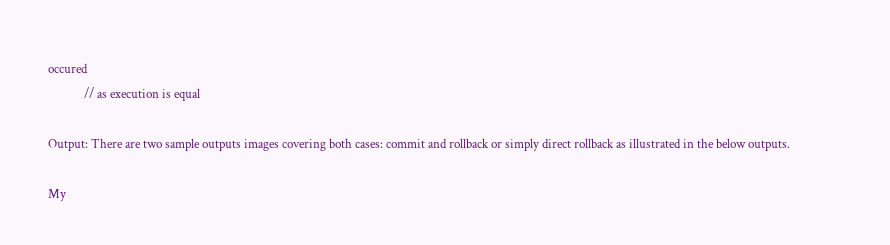occured
            // as execution is equal

Output: There are two sample outputs images covering both cases: commit and rollback or simply direct rollback as illustrated in the below outputs.

My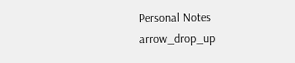Personal Notes arrow_drop_up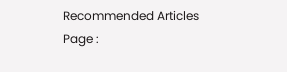Recommended Articles
Page :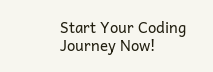Start Your Coding Journey Now!